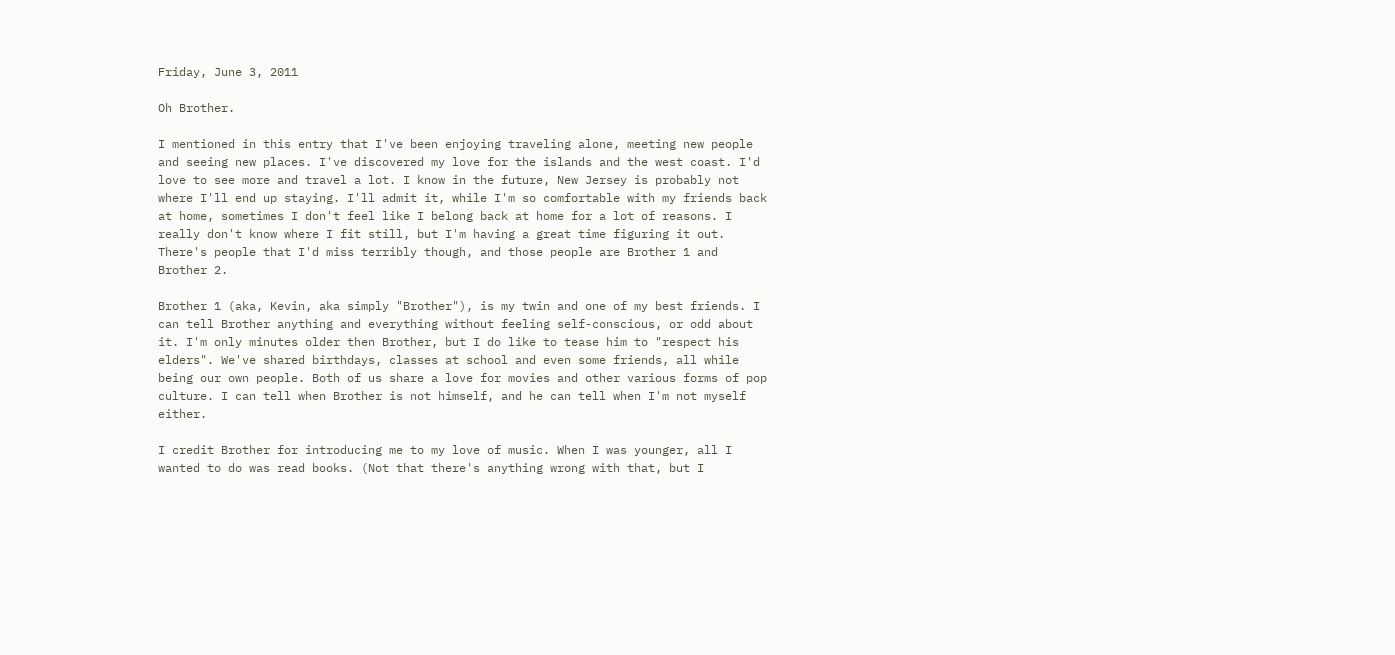Friday, June 3, 2011

Oh Brother.

I mentioned in this entry that I've been enjoying traveling alone, meeting new people and seeing new places. I've discovered my love for the islands and the west coast. I'd love to see more and travel a lot. I know in the future, New Jersey is probably not where I'll end up staying. I'll admit it, while I'm so comfortable with my friends back at home, sometimes I don't feel like I belong back at home for a lot of reasons. I really don't know where I fit still, but I'm having a great time figuring it out. There's people that I'd miss terribly though, and those people are Brother 1 and Brother 2.

Brother 1 (aka, Kevin, aka simply "Brother"), is my twin and one of my best friends. I can tell Brother anything and everything without feeling self-conscious, or odd about it. I'm only minutes older then Brother, but I do like to tease him to "respect his elders". We've shared birthdays, classes at school and even some friends, all while being our own people. Both of us share a love for movies and other various forms of pop culture. I can tell when Brother is not himself, and he can tell when I'm not myself either.

I credit Brother for introducing me to my love of music. When I was younger, all I wanted to do was read books. (Not that there's anything wrong with that, but I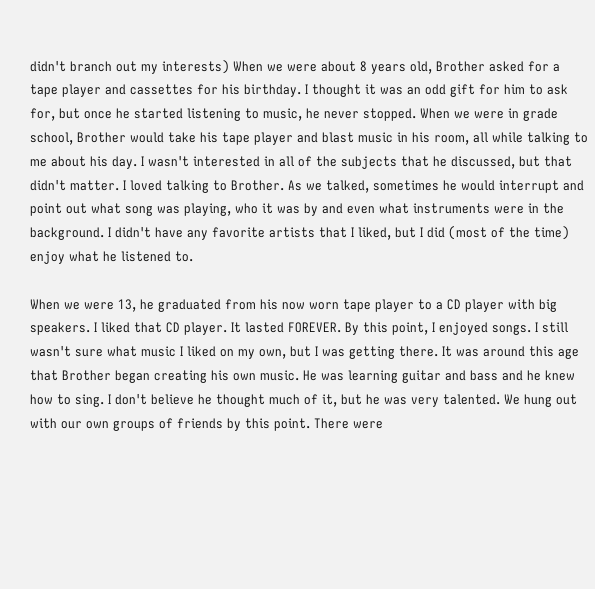didn't branch out my interests) When we were about 8 years old, Brother asked for a tape player and cassettes for his birthday. I thought it was an odd gift for him to ask for, but once he started listening to music, he never stopped. When we were in grade school, Brother would take his tape player and blast music in his room, all while talking to me about his day. I wasn't interested in all of the subjects that he discussed, but that didn't matter. I loved talking to Brother. As we talked, sometimes he would interrupt and point out what song was playing, who it was by and even what instruments were in the background. I didn't have any favorite artists that I liked, but I did (most of the time) enjoy what he listened to.

When we were 13, he graduated from his now worn tape player to a CD player with big speakers. I liked that CD player. It lasted FOREVER. By this point, I enjoyed songs. I still wasn't sure what music I liked on my own, but I was getting there. It was around this age that Brother began creating his own music. He was learning guitar and bass and he knew how to sing. I don't believe he thought much of it, but he was very talented. We hung out with our own groups of friends by this point. There were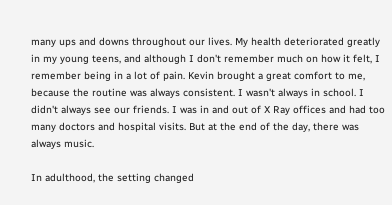many ups and downs throughout our lives. My health deteriorated greatly in my young teens, and although I don't remember much on how it felt, I remember being in a lot of pain. Kevin brought a great comfort to me, because the routine was always consistent. I wasn't always in school. I didn't always see our friends. I was in and out of X Ray offices and had too many doctors and hospital visits. But at the end of the day, there was always music.

In adulthood, the setting changed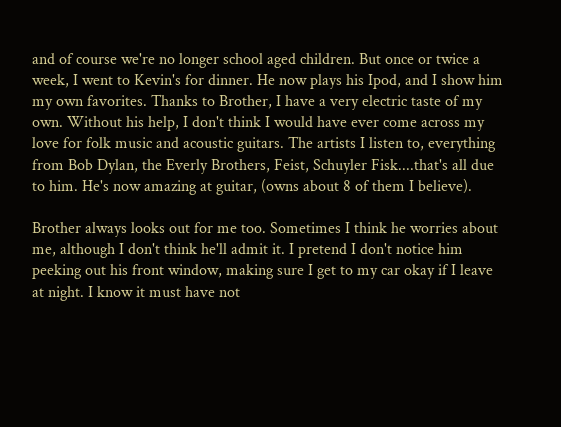and of course we're no longer school aged children. But once or twice a week, I went to Kevin's for dinner. He now plays his Ipod, and I show him my own favorites. Thanks to Brother, I have a very electric taste of my own. Without his help, I don't think I would have ever come across my love for folk music and acoustic guitars. The artists I listen to, everything from Bob Dylan, the Everly Brothers, Feist, Schuyler Fisk....that's all due to him. He's now amazing at guitar, (owns about 8 of them I believe).

Brother always looks out for me too. Sometimes I think he worries about me, although I don't think he'll admit it. I pretend I don't notice him peeking out his front window, making sure I get to my car okay if I leave at night. I know it must have not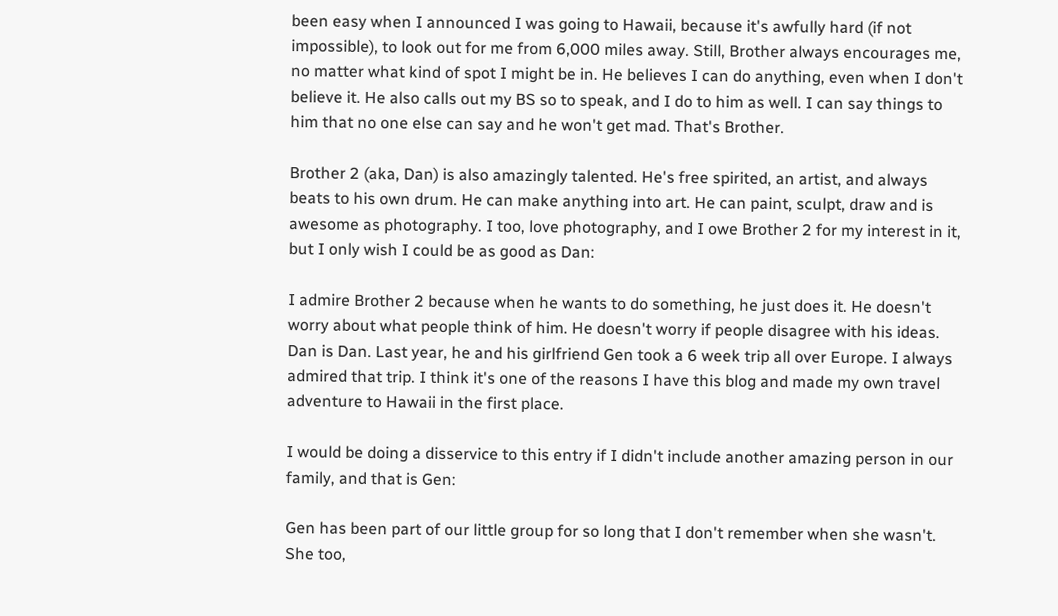been easy when I announced I was going to Hawaii, because it's awfully hard (if not impossible), to look out for me from 6,000 miles away. Still, Brother always encourages me, no matter what kind of spot I might be in. He believes I can do anything, even when I don't believe it. He also calls out my BS so to speak, and I do to him as well. I can say things to him that no one else can say and he won't get mad. That's Brother.

Brother 2 (aka, Dan) is also amazingly talented. He's free spirited, an artist, and always beats to his own drum. He can make anything into art. He can paint, sculpt, draw and is awesome as photography. I too, love photography, and I owe Brother 2 for my interest in it, but I only wish I could be as good as Dan:

I admire Brother 2 because when he wants to do something, he just does it. He doesn't worry about what people think of him. He doesn't worry if people disagree with his ideas. Dan is Dan. Last year, he and his girlfriend Gen took a 6 week trip all over Europe. I always admired that trip. I think it's one of the reasons I have this blog and made my own travel adventure to Hawaii in the first place.

I would be doing a disservice to this entry if I didn't include another amazing person in our family, and that is Gen:

Gen has been part of our little group for so long that I don't remember when she wasn't. She too,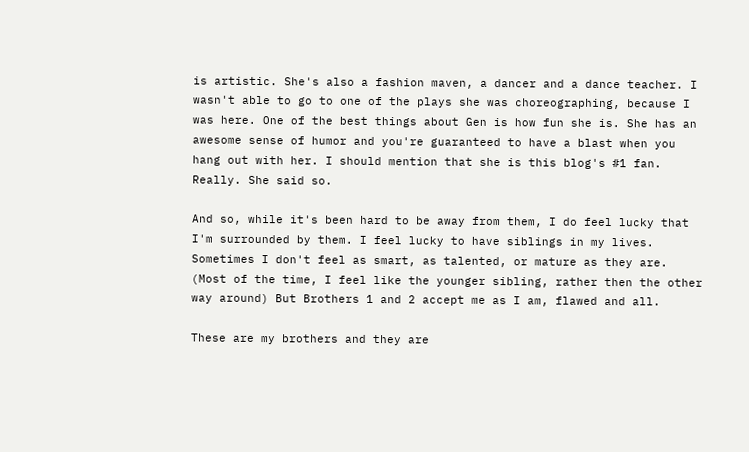is artistic. She's also a fashion maven, a dancer and a dance teacher. I wasn't able to go to one of the plays she was choreographing, because I was here. One of the best things about Gen is how fun she is. She has an awesome sense of humor and you're guaranteed to have a blast when you hang out with her. I should mention that she is this blog's #1 fan. Really. She said so.

And so, while it's been hard to be away from them, I do feel lucky that I'm surrounded by them. I feel lucky to have siblings in my lives. Sometimes I don't feel as smart, as talented, or mature as they are. (Most of the time, I feel like the younger sibling, rather then the other way around) But Brothers 1 and 2 accept me as I am, flawed and all.

These are my brothers and they are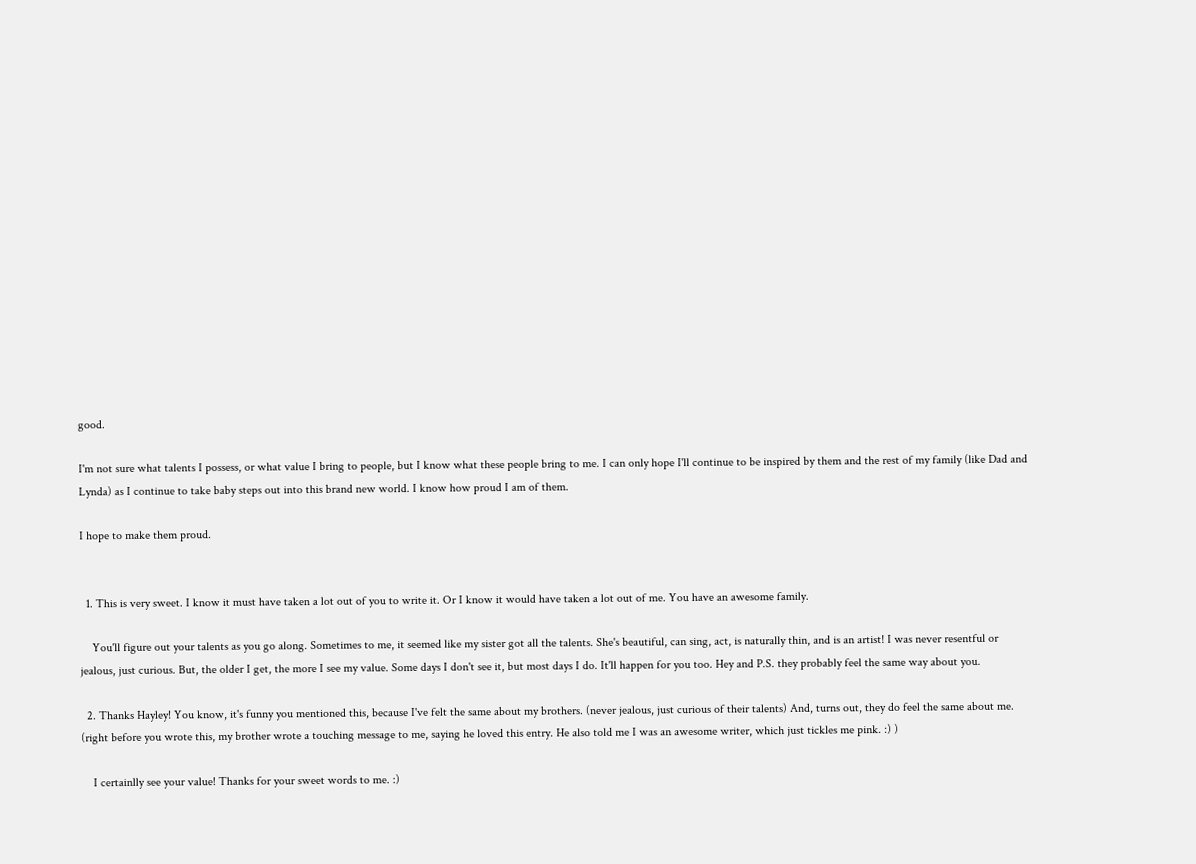good.

I'm not sure what talents I possess, or what value I bring to people, but I know what these people bring to me. I can only hope I'll continue to be inspired by them and the rest of my family (like Dad and Lynda) as I continue to take baby steps out into this brand new world. I know how proud I am of them.

I hope to make them proud.


  1. This is very sweet. I know it must have taken a lot out of you to write it. Or I know it would have taken a lot out of me. You have an awesome family.

    You'll figure out your talents as you go along. Sometimes to me, it seemed like my sister got all the talents. She's beautiful, can sing, act, is naturally thin, and is an artist! I was never resentful or jealous, just curious. But, the older I get, the more I see my value. Some days I don't see it, but most days I do. It'll happen for you too. Hey and P.S. they probably feel the same way about you.

  2. Thanks Hayley! You know, it's funny you mentioned this, because I've felt the same about my brothers. (never jealous, just curious of their talents) And, turns out, they do feel the same about me. (right before you wrote this, my brother wrote a touching message to me, saying he loved this entry. He also told me I was an awesome writer, which just tickles me pink. :) )

    I certainlly see your value! Thanks for your sweet words to me. :)